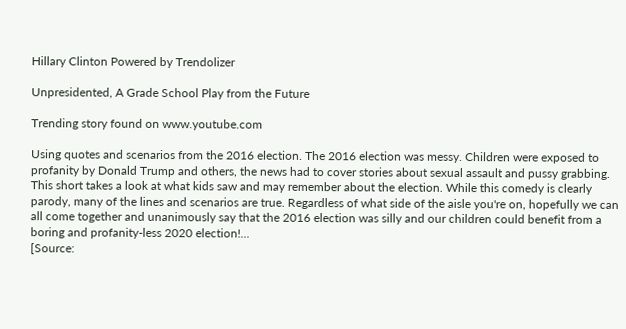Hillary Clinton Powered by Trendolizer

Unpresidented, A Grade School Play from the Future

Trending story found on www.youtube.com

Using quotes and scenarios from the 2016 election. The 2016 election was messy. Children were exposed to profanity by Donald Trump and others, the news had to cover stories about sexual assault and pussy grabbing. This short takes a look at what kids saw and may remember about the election. While this comedy is clearly parody, many of the lines and scenarios are true. Regardless of what side of the aisle you're on, hopefully we can all come together and unanimously say that the 2016 election was silly and our children could benefit from a boring and profanity-less 2020 election!...
[Source: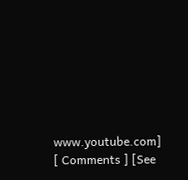www.youtube.com] [ Comments ] [See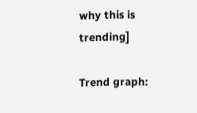why this is trending]

Trend graph: